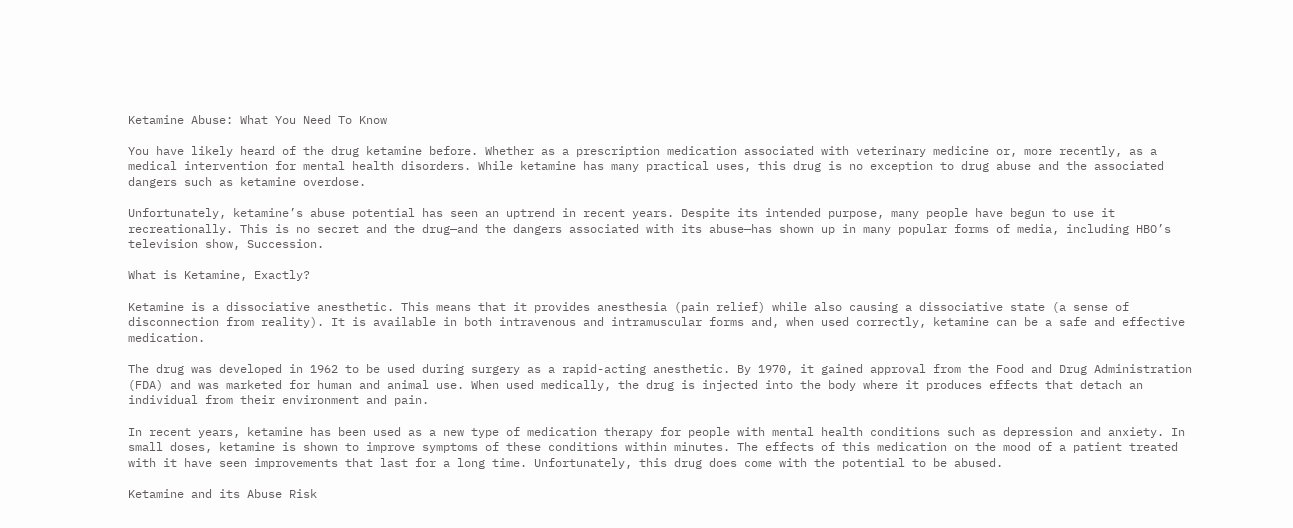Ketamine Abuse: What You Need To Know

You have likely heard of the drug ketamine before. Whether as a prescription medication associated with veterinary medicine or, more recently, as a medical intervention for mental health disorders. While ketamine has many practical uses, this drug is no exception to drug abuse and the associated dangers such as ketamine overdose.

Unfortunately, ketamine’s abuse potential has seen an uptrend in recent years. Despite its intended purpose, many people have begun to use it recreationally. This is no secret and the drug—and the dangers associated with its abuse—has shown up in many popular forms of media, including HBO’s television show, Succession.

What is Ketamine, Exactly?

Ketamine is a dissociative anesthetic. This means that it provides anesthesia (pain relief) while also causing a dissociative state (a sense of disconnection from reality). It is available in both intravenous and intramuscular forms and, when used correctly, ketamine can be a safe and effective medication.

The drug was developed in 1962 to be used during surgery as a rapid-acting anesthetic. By 1970, it gained approval from the Food and Drug Administration (FDA) and was marketed for human and animal use. When used medically, the drug is injected into the body where it produces effects that detach an individual from their environment and pain.

In recent years, ketamine has been used as a new type of medication therapy for people with mental health conditions such as depression and anxiety. In small doses, ketamine is shown to improve symptoms of these conditions within minutes. The effects of this medication on the mood of a patient treated with it have seen improvements that last for a long time. Unfortunately, this drug does come with the potential to be abused.

Ketamine and its Abuse Risk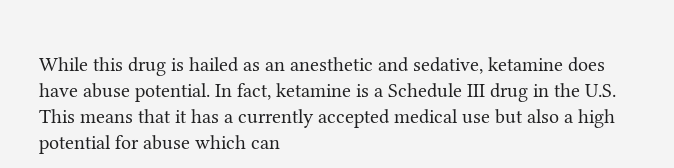While this drug is hailed as an anesthetic and sedative, ketamine does have abuse potential. In fact, ketamine is a Schedule III drug in the U.S. This means that it has a currently accepted medical use but also a high potential for abuse which can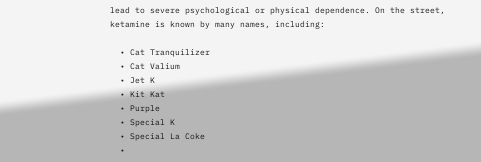lead to severe psychological or physical dependence. On the street, ketamine is known by many names, including:

  • Cat Tranquilizer
  • Cat Valium
  • Jet K
  • Kit Kat
  • Purple
  • Special K
  • Special La Coke
  •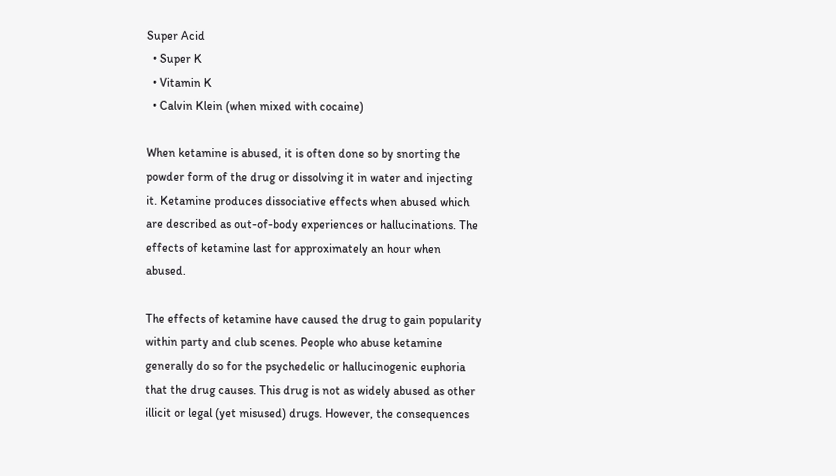Super Acid
  • Super K
  • Vitamin K
  • Calvin Klein (when mixed with cocaine)

When ketamine is abused, it is often done so by snorting the powder form of the drug or dissolving it in water and injecting it. Ketamine produces dissociative effects when abused which are described as out-of-body experiences or hallucinations. The effects of ketamine last for approximately an hour when abused.

The effects of ketamine have caused the drug to gain popularity within party and club scenes. People who abuse ketamine generally do so for the psychedelic or hallucinogenic euphoria that the drug causes. This drug is not as widely abused as other illicit or legal (yet misused) drugs. However, the consequences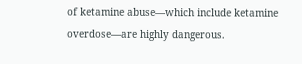of ketamine abuse—which include ketamine overdose—are highly dangerous.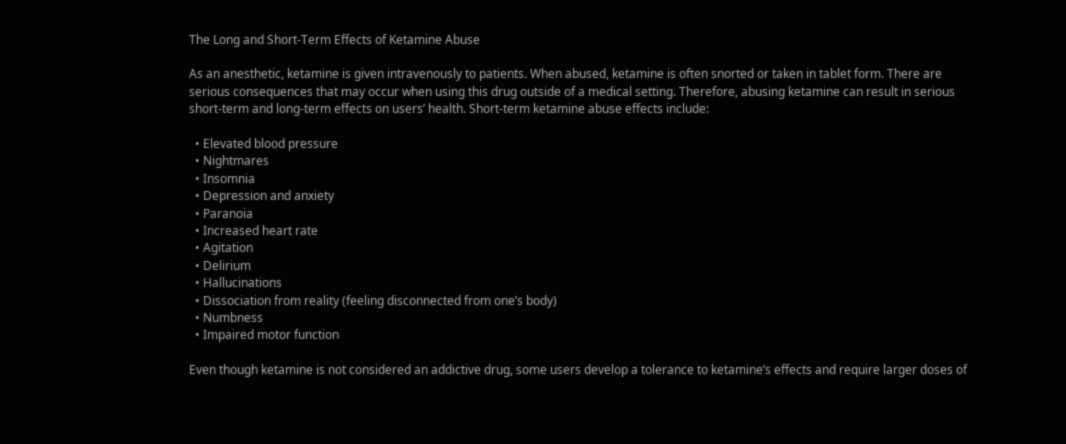The Long and Short-Term Effects of Ketamine Abuse

As an anesthetic, ketamine is given intravenously to patients. When abused, ketamine is often snorted or taken in tablet form. There are serious consequences that may occur when using this drug outside of a medical setting. Therefore, abusing ketamine can result in serious short-term and long-term effects on users’ health. Short-term ketamine abuse effects include:

  • Elevated blood pressure
  • Nightmares
  • Insomnia
  • Depression and anxiety
  • Paranoia
  • Increased heart rate
  • Agitation
  • Delirium
  • Hallucinations
  • Dissociation from reality (feeling disconnected from one’s body)
  • Numbness
  • Impaired motor function

Even though ketamine is not considered an addictive drug, some users develop a tolerance to ketamine’s effects and require larger doses of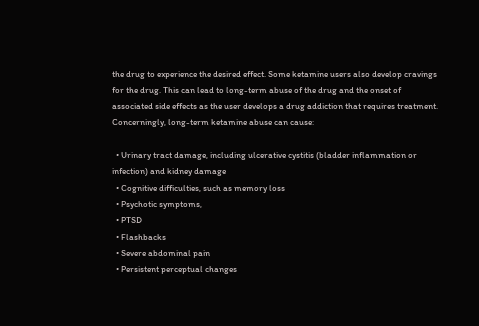the drug to experience the desired effect. Some ketamine users also develop cravings for the drug. This can lead to long-term abuse of the drug and the onset of associated side effects as the user develops a drug addiction that requires treatment. Concerningly, long-term ketamine abuse can cause:

  • Urinary tract damage, including ulcerative cystitis (bladder inflammation or infection) and kidney damage
  • Cognitive difficulties, such as memory loss
  • Psychotic symptoms,
  • PTSD
  • Flashbacks
  • Severe abdominal pain
  • Persistent perceptual changes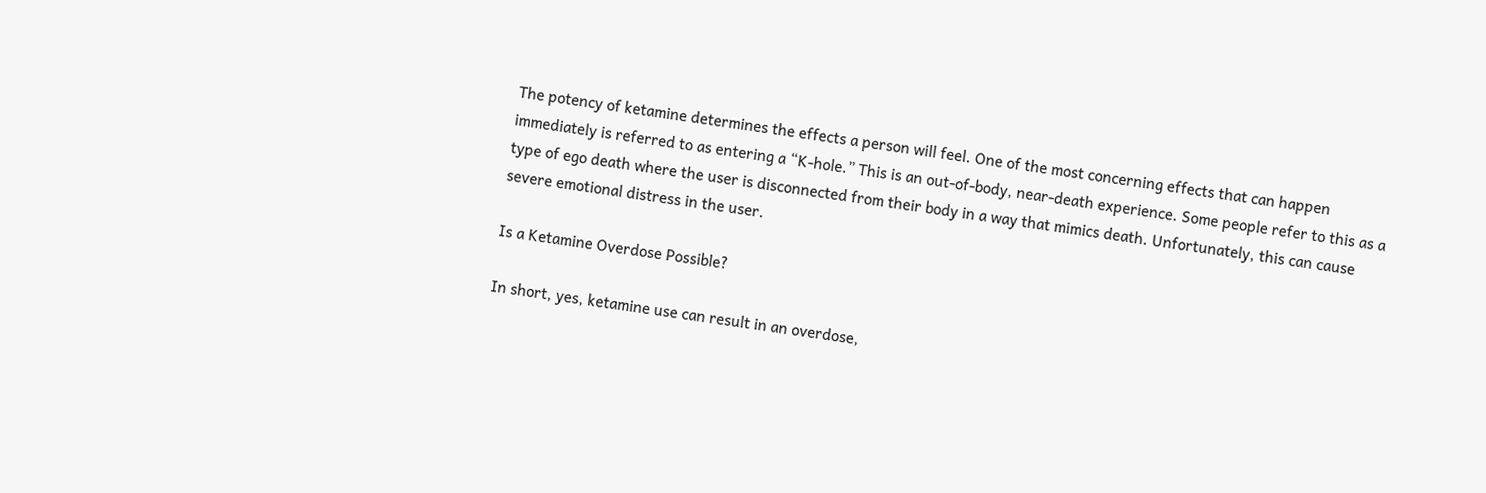The potency of ketamine determines the effects a person will feel. One of the most concerning effects that can happen immediately is referred to as entering a “K-hole.” This is an out-of-body, near-death experience. Some people refer to this as a type of ego death where the user is disconnected from their body in a way that mimics death. Unfortunately, this can cause severe emotional distress in the user.

Is a Ketamine Overdose Possible?

In short, yes, ketamine use can result in an overdose,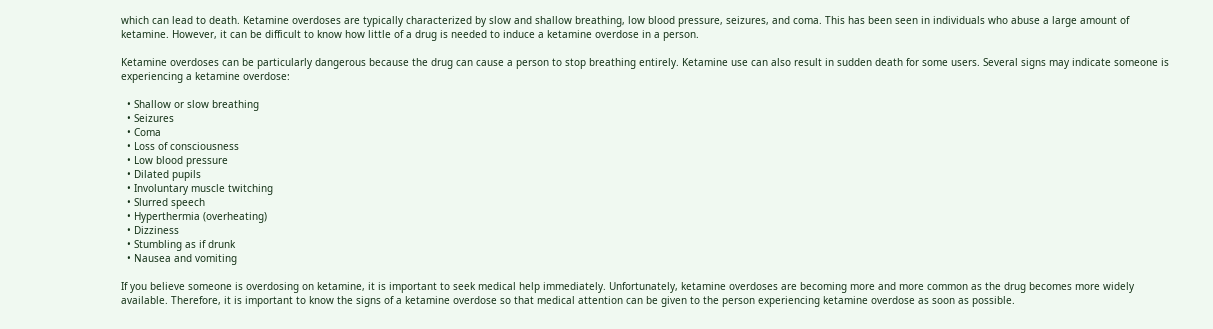which can lead to death. Ketamine overdoses are typically characterized by slow and shallow breathing, low blood pressure, seizures, and coma. This has been seen in individuals who abuse a large amount of ketamine. However, it can be difficult to know how little of a drug is needed to induce a ketamine overdose in a person.

Ketamine overdoses can be particularly dangerous because the drug can cause a person to stop breathing entirely. Ketamine use can also result in sudden death for some users. Several signs may indicate someone is experiencing a ketamine overdose:

  • Shallow or slow breathing
  • Seizures
  • Coma
  • Loss of consciousness
  • Low blood pressure
  • Dilated pupils
  • Involuntary muscle twitching
  • Slurred speech
  • Hyperthermia (overheating)
  • Dizziness
  • Stumbling as if drunk
  • Nausea and vomiting

If you believe someone is overdosing on ketamine, it is important to seek medical help immediately. Unfortunately, ketamine overdoses are becoming more and more common as the drug becomes more widely available. Therefore, it is important to know the signs of a ketamine overdose so that medical attention can be given to the person experiencing ketamine overdose as soon as possible.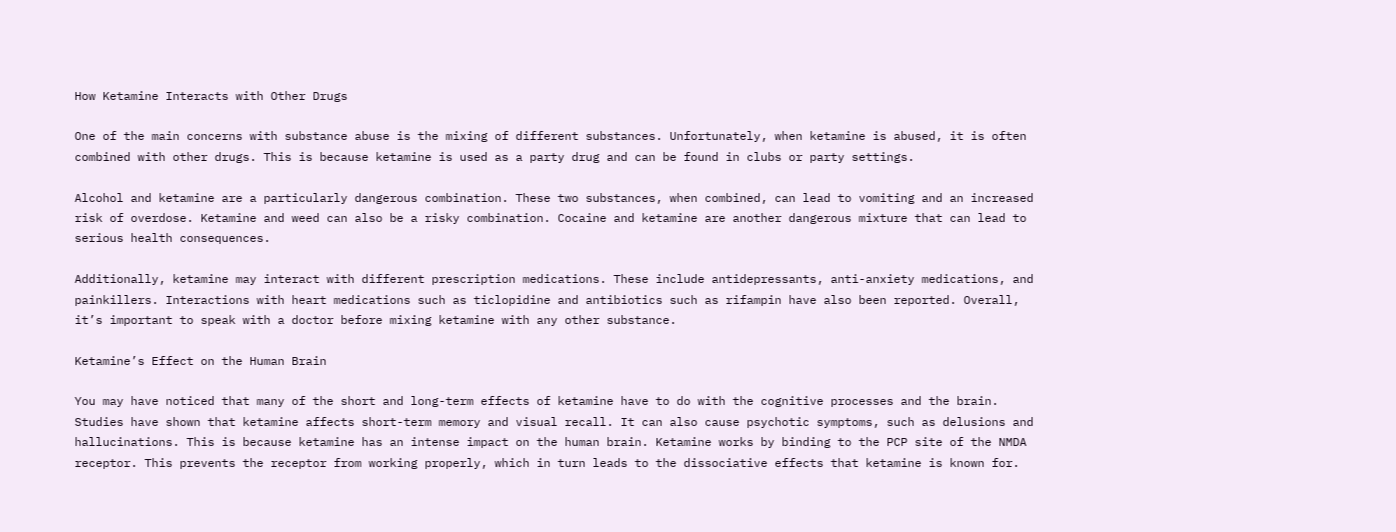How Ketamine Interacts with Other Drugs

One of the main concerns with substance abuse is the mixing of different substances. Unfortunately, when ketamine is abused, it is often combined with other drugs. This is because ketamine is used as a party drug and can be found in clubs or party settings.

Alcohol and ketamine are a particularly dangerous combination. These two substances, when combined, can lead to vomiting and an increased risk of overdose. Ketamine and weed can also be a risky combination. Cocaine and ketamine are another dangerous mixture that can lead to serious health consequences.

Additionally, ketamine may interact with different prescription medications. These include antidepressants, anti-anxiety medications, and painkillers. Interactions with heart medications such as ticlopidine and antibiotics such as rifampin have also been reported. Overall, it’s important to speak with a doctor before mixing ketamine with any other substance.

Ketamine’s Effect on the Human Brain

You may have noticed that many of the short and long-term effects of ketamine have to do with the cognitive processes and the brain. Studies have shown that ketamine affects short-term memory and visual recall. It can also cause psychotic symptoms, such as delusions and hallucinations. This is because ketamine has an intense impact on the human brain. Ketamine works by binding to the PCP site of the NMDA receptor. This prevents the receptor from working properly, which in turn leads to the dissociative effects that ketamine is known for.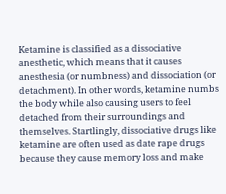Ketamine is classified as a dissociative anesthetic, which means that it causes anesthesia (or numbness) and dissociation (or detachment). In other words, ketamine numbs the body while also causing users to feel detached from their surroundings and themselves. Startlingly, dissociative drugs like ketamine are often used as date rape drugs because they cause memory loss and make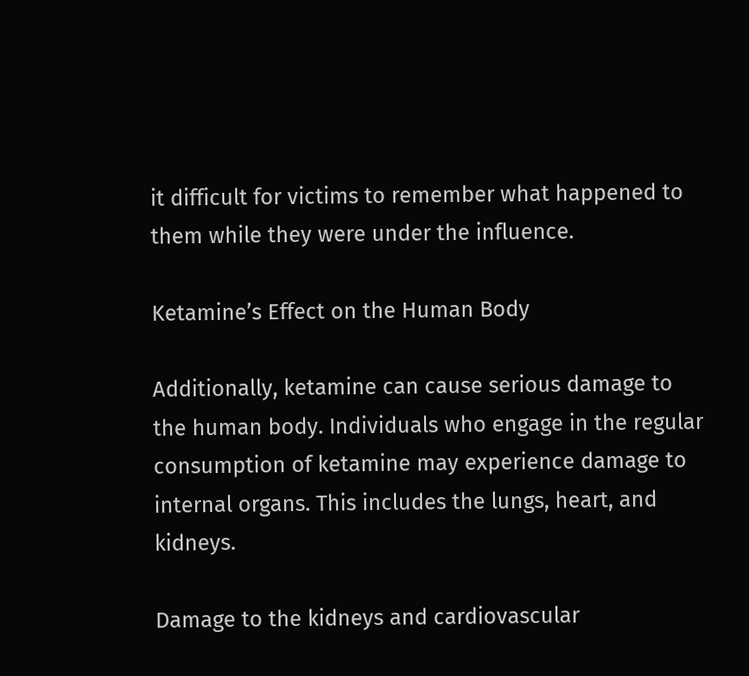it difficult for victims to remember what happened to them while they were under the influence.

Ketamine’s Effect on the Human Body

Additionally, ketamine can cause serious damage to the human body. Individuals who engage in the regular consumption of ketamine may experience damage to internal organs. This includes the lungs, heart, and kidneys.

Damage to the kidneys and cardiovascular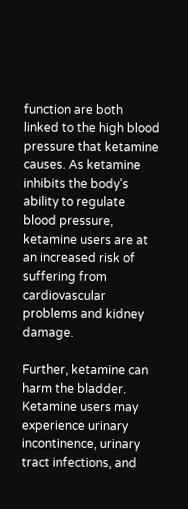function are both linked to the high blood pressure that ketamine causes. As ketamine inhibits the body’s ability to regulate blood pressure, ketamine users are at an increased risk of suffering from cardiovascular problems and kidney damage.

Further, ketamine can harm the bladder. Ketamine users may experience urinary incontinence, urinary tract infections, and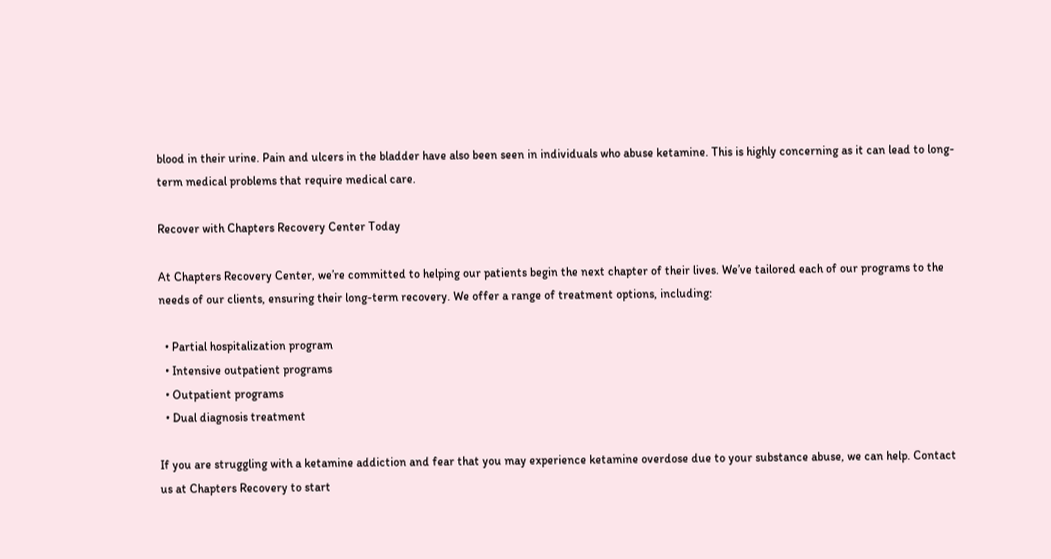blood in their urine. Pain and ulcers in the bladder have also been seen in individuals who abuse ketamine. This is highly concerning as it can lead to long-term medical problems that require medical care.

Recover with Chapters Recovery Center Today

At Chapters Recovery Center, we’re committed to helping our patients begin the next chapter of their lives. We’ve tailored each of our programs to the needs of our clients, ensuring their long-term recovery. We offer a range of treatment options, including:

  • Partial hospitalization program
  • Intensive outpatient programs
  • Outpatient programs
  • Dual diagnosis treatment

If you are struggling with a ketamine addiction and fear that you may experience ketamine overdose due to your substance abuse, we can help. Contact us at Chapters Recovery to start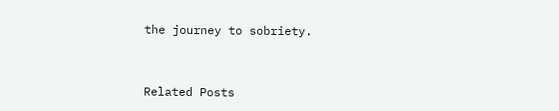the journey to sobriety.



Related Posts